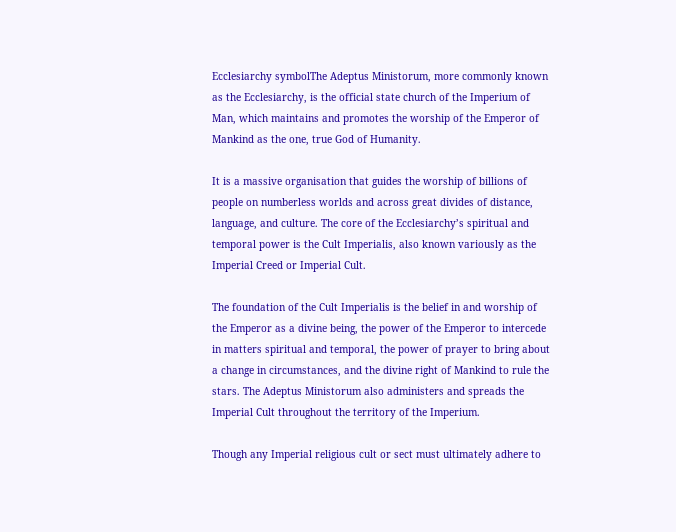Ecclesiarchy symbolThe Adeptus Ministorum, more commonly known as the Ecclesiarchy, is the official state church of the Imperium of Man, which maintains and promotes the worship of the Emperor of Mankind as the one, true God of Humanity.

It is a massive organisation that guides the worship of billions of people on numberless worlds and across great divides of distance, language, and culture. The core of the Ecclesiarchy’s spiritual and temporal power is the Cult Imperialis, also known variously as the Imperial Creed or Imperial Cult.

The foundation of the Cult Imperialis is the belief in and worship of the Emperor as a divine being, the power of the Emperor to intercede in matters spiritual and temporal, the power of prayer to bring about a change in circumstances, and the divine right of Mankind to rule the stars. The Adeptus Ministorum also administers and spreads the Imperial Cult throughout the territory of the Imperium.

Though any Imperial religious cult or sect must ultimately adhere to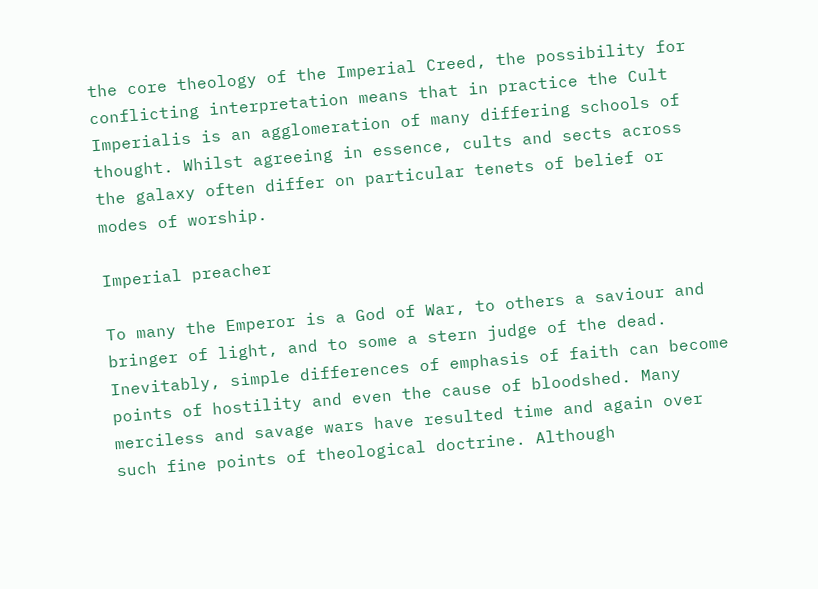the core theology of the Imperial Creed, the possibility for conflicting interpretation means that in practice the Cult Imperialis is an agglomeration of many differing schools of thought. Whilst agreeing in essence, cults and sects across the galaxy often differ on particular tenets of belief or modes of worship.

Imperial preacher

To many the Emperor is a God of War, to others a saviour and bringer of light, and to some a stern judge of the dead. Inevitably, simple differences of emphasis of faith can become points of hostility and even the cause of bloodshed. Many merciless and savage wars have resulted time and again over such fine points of theological doctrine. Although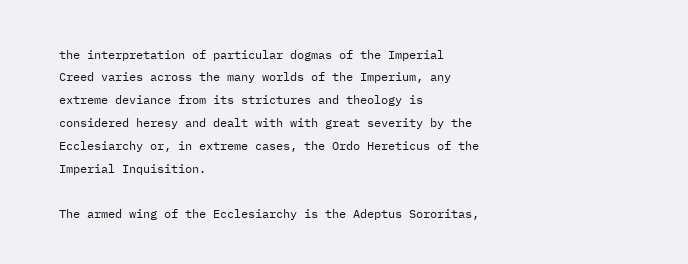the interpretation of particular dogmas of the Imperial Creed varies across the many worlds of the Imperium, any extreme deviance from its strictures and theology is considered heresy and dealt with with great severity by the Ecclesiarchy or, in extreme cases, the Ordo Hereticus of the Imperial Inquisition.

The armed wing of the Ecclesiarchy is the Adeptus Sororitas,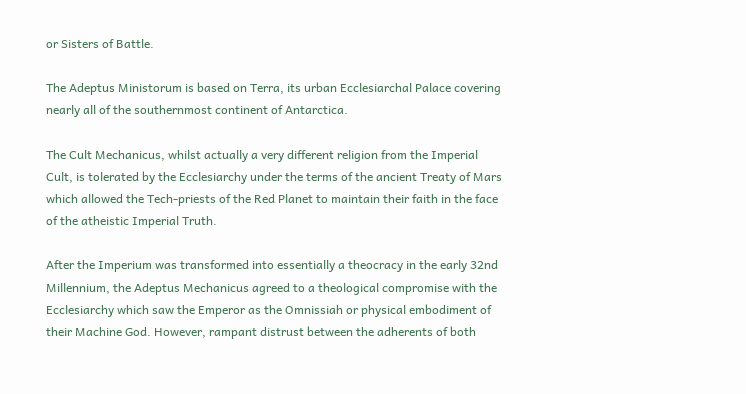or Sisters of Battle.

The Adeptus Ministorum is based on Terra, its urban Ecclesiarchal Palace covering nearly all of the southernmost continent of Antarctica.

The Cult Mechanicus, whilst actually a very different religion from the Imperial Cult, is tolerated by the Ecclesiarchy under the terms of the ancient Treaty of Mars which allowed the Tech-priests of the Red Planet to maintain their faith in the face of the atheistic Imperial Truth.

After the Imperium was transformed into essentially a theocracy in the early 32nd Millennium, the Adeptus Mechanicus agreed to a theological compromise with the Ecclesiarchy which saw the Emperor as the Omnissiah or physical embodiment of their Machine God. However, rampant distrust between the adherents of both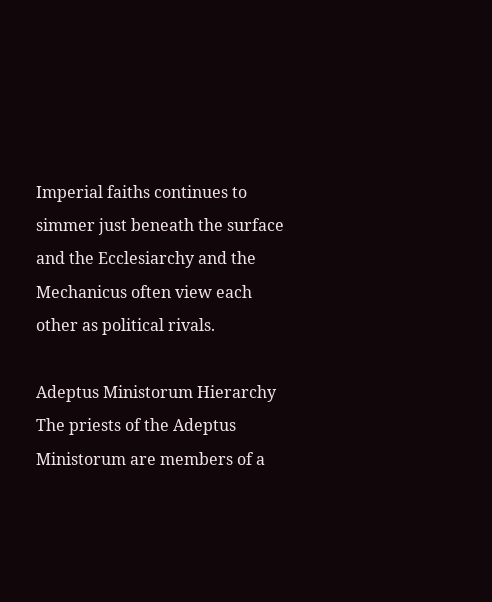Imperial faiths continues to simmer just beneath the surface and the Ecclesiarchy and the Mechanicus often view each other as political rivals.

Adeptus Ministorum Hierarchy
The priests of the Adeptus Ministorum are members of a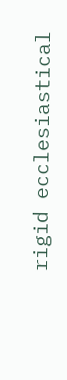rigid ecclesiastical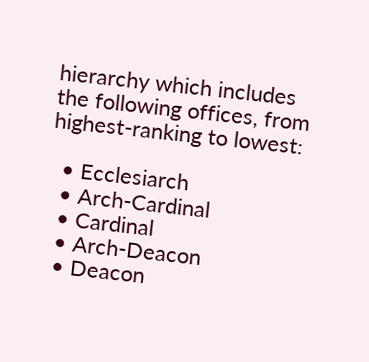hierarchy which includes the following offices, from highest-ranking to lowest:

  • Ecclesiarch
  • Arch-Cardinal
  • Cardinal
  • Arch-Deacon
  • Deacon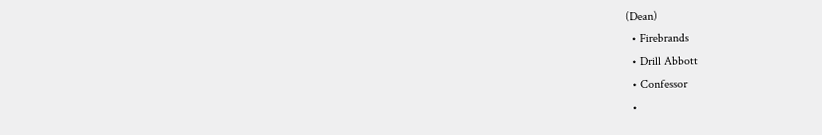(Dean)
  • Firebrands
  • Drill Abbott
  • Confessor
  •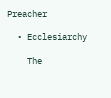Preacher

  • Ecclesiarchy

    The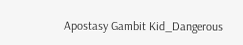Apostasy Gambit Kid_Dangerous